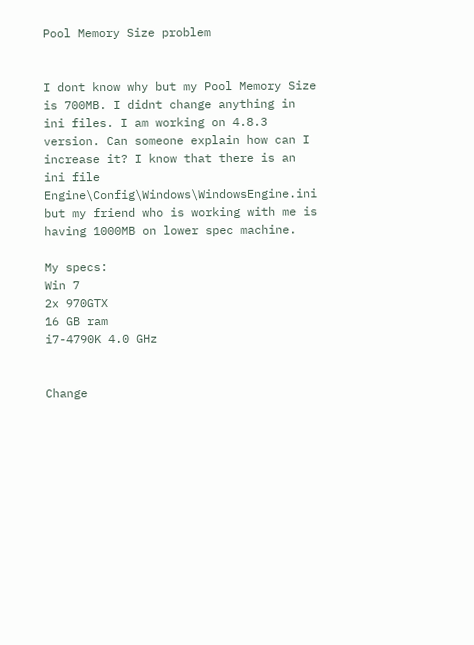Pool Memory Size problem


I dont know why but my Pool Memory Size is 700MB. I didnt change anything in ini files. I am working on 4.8.3 version. Can someone explain how can I increase it? I know that there is an ini file Engine\Config\Windows\WindowsEngine.ini
but my friend who is working with me is having 1000MB on lower spec machine.

My specs:
Win 7
2x 970GTX
16 GB ram
i7-4790K 4.0 GHz


Change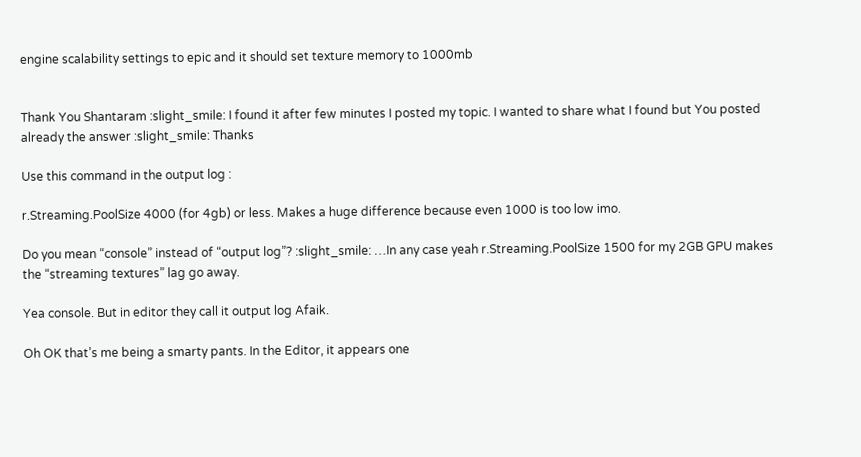engine scalability settings to epic and it should set texture memory to 1000mb


Thank You Shantaram :slight_smile: I found it after few minutes I posted my topic. I wanted to share what I found but You posted already the answer :slight_smile: Thanks

Use this command in the output log :

r.Streaming.PoolSize 4000 (for 4gb) or less. Makes a huge difference because even 1000 is too low imo.

Do you mean “console” instead of “output log”? :slight_smile: …In any case yeah r.Streaming.PoolSize 1500 for my 2GB GPU makes the “streaming textures” lag go away.

Yea console. But in editor they call it output log Afaik.

Oh OK that’s me being a smarty pants. In the Editor, it appears one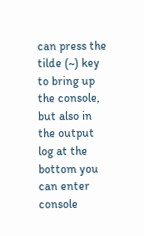can press the tilde (~) key to bring up the console, but also in the output log at the bottom you can enter console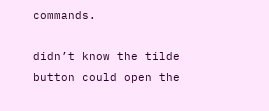commands.

didn’t know the tilde button could open the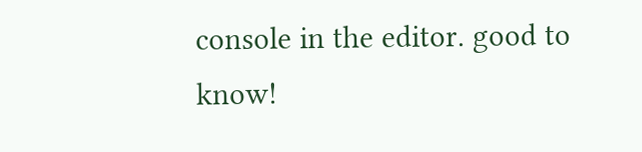console in the editor. good to know!